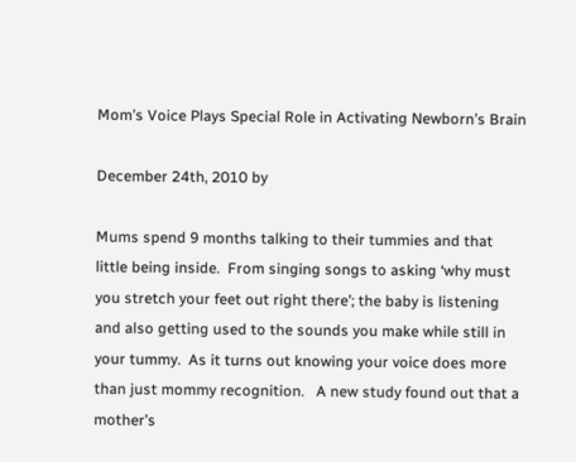Mom’s Voice Plays Special Role in Activating Newborn’s Brain

December 24th, 2010 by

Mums spend 9 months talking to their tummies and that little being inside.  From singing songs to asking ‘why must you stretch your feet out right there’; the baby is listening and also getting used to the sounds you make while still in your tummy.  As it turns out knowing your voice does more than just mommy recognition.   A new study found out that a mother’s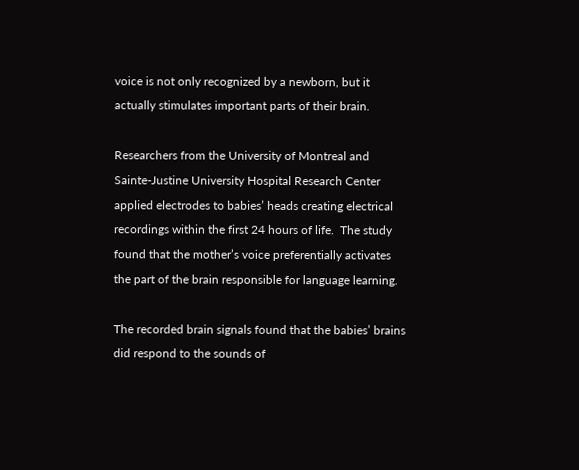voice is not only recognized by a newborn, but it actually stimulates important parts of their brain.

Researchers from the University of Montreal and Sainte-Justine University Hospital Research Center applied electrodes to babies’ heads creating electrical recordings within the first 24 hours of life.  The study found that the mother’s voice preferentially activates the part of the brain responsible for language learning.

The recorded brain signals found that the babies’ brains did respond to the sounds of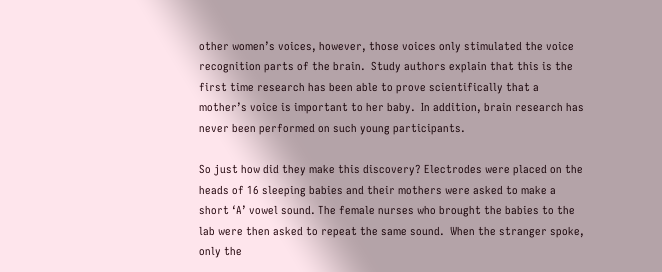other women’s voices, however, those voices only stimulated the voice recognition parts of the brain.  Study authors explain that this is the first time research has been able to prove scientifically that a mother’s voice is important to her baby.  In addition, brain research has never been performed on such young participants.

So just how did they make this discovery? Electrodes were placed on the heads of 16 sleeping babies and their mothers were asked to make a short ‘A’ vowel sound. The female nurses who brought the babies to the lab were then asked to repeat the same sound.  When the stranger spoke, only the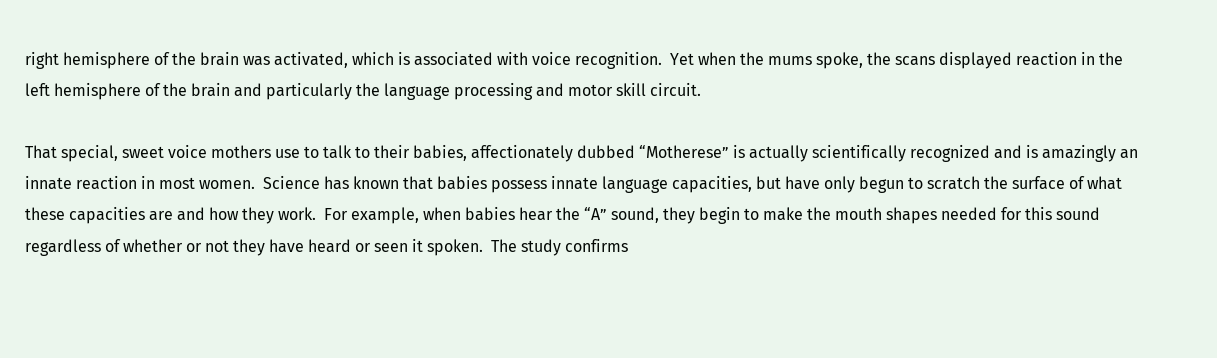right hemisphere of the brain was activated, which is associated with voice recognition.  Yet when the mums spoke, the scans displayed reaction in the left hemisphere of the brain and particularly the language processing and motor skill circuit.

That special, sweet voice mothers use to talk to their babies, affectionately dubbed “Motherese” is actually scientifically recognized and is amazingly an innate reaction in most women.  Science has known that babies possess innate language capacities, but have only begun to scratch the surface of what these capacities are and how they work.  For example, when babies hear the “A” sound, they begin to make the mouth shapes needed for this sound regardless of whether or not they have heard or seen it spoken.  The study confirms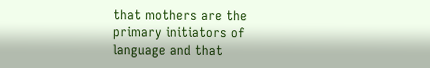that mothers are the primary initiators of language and that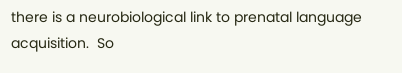there is a neurobiological link to prenatal language acquisition.  So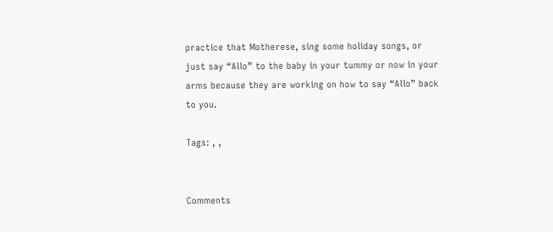practice that Motherese, sing some holiday songs, or just say “Allo” to the baby in your tummy or now in your arms because they are working on how to say “Allo” back to you.

Tags: , ,


Comments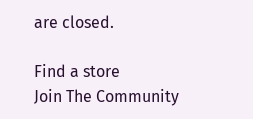are closed.

Find a store
Join The Community